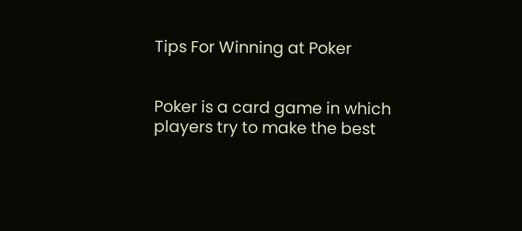Tips For Winning at Poker


Poker is a card game in which players try to make the best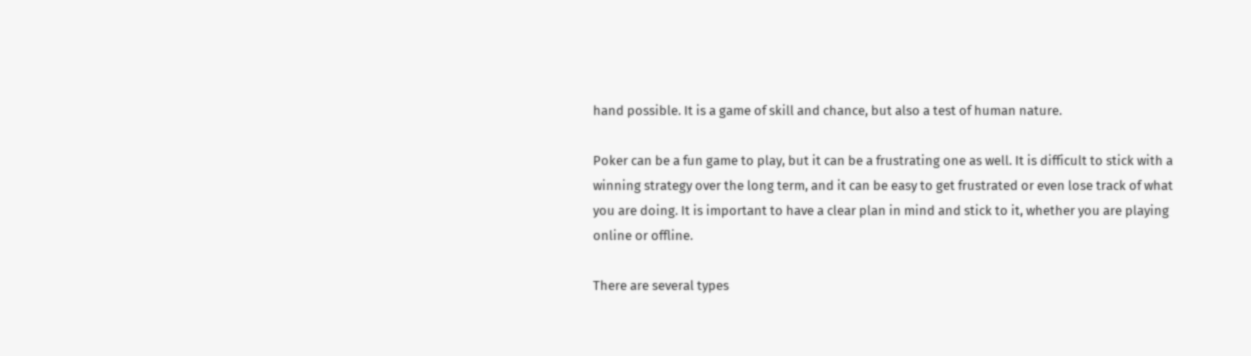hand possible. It is a game of skill and chance, but also a test of human nature.

Poker can be a fun game to play, but it can be a frustrating one as well. It is difficult to stick with a winning strategy over the long term, and it can be easy to get frustrated or even lose track of what you are doing. It is important to have a clear plan in mind and stick to it, whether you are playing online or offline.

There are several types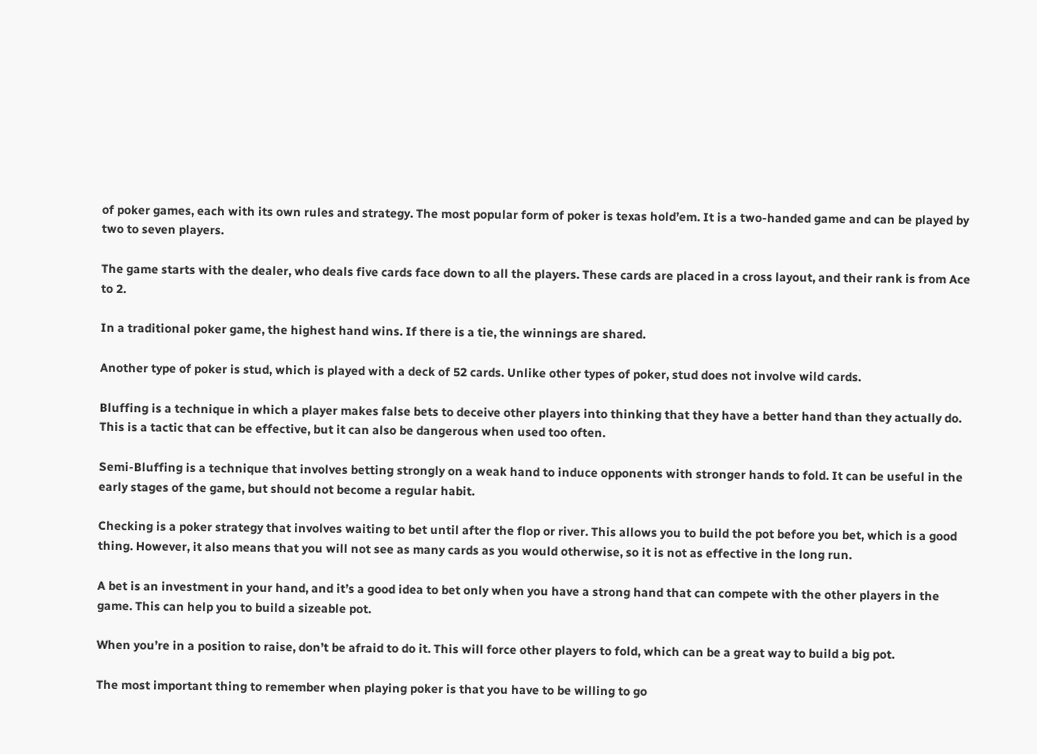of poker games, each with its own rules and strategy. The most popular form of poker is texas hold’em. It is a two-handed game and can be played by two to seven players.

The game starts with the dealer, who deals five cards face down to all the players. These cards are placed in a cross layout, and their rank is from Ace to 2.

In a traditional poker game, the highest hand wins. If there is a tie, the winnings are shared.

Another type of poker is stud, which is played with a deck of 52 cards. Unlike other types of poker, stud does not involve wild cards.

Bluffing is a technique in which a player makes false bets to deceive other players into thinking that they have a better hand than they actually do. This is a tactic that can be effective, but it can also be dangerous when used too often.

Semi-Bluffing is a technique that involves betting strongly on a weak hand to induce opponents with stronger hands to fold. It can be useful in the early stages of the game, but should not become a regular habit.

Checking is a poker strategy that involves waiting to bet until after the flop or river. This allows you to build the pot before you bet, which is a good thing. However, it also means that you will not see as many cards as you would otherwise, so it is not as effective in the long run.

A bet is an investment in your hand, and it’s a good idea to bet only when you have a strong hand that can compete with the other players in the game. This can help you to build a sizeable pot.

When you’re in a position to raise, don’t be afraid to do it. This will force other players to fold, which can be a great way to build a big pot.

The most important thing to remember when playing poker is that you have to be willing to go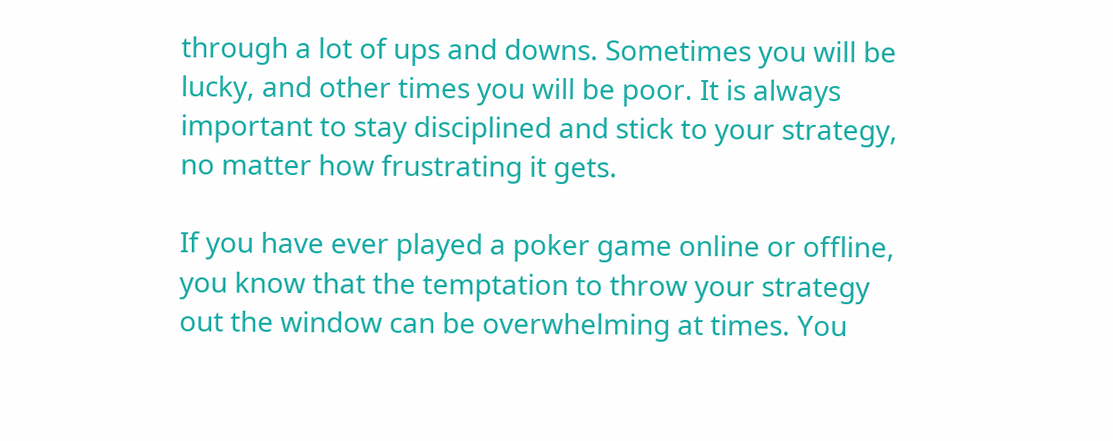through a lot of ups and downs. Sometimes you will be lucky, and other times you will be poor. It is always important to stay disciplined and stick to your strategy, no matter how frustrating it gets.

If you have ever played a poker game online or offline, you know that the temptation to throw your strategy out the window can be overwhelming at times. You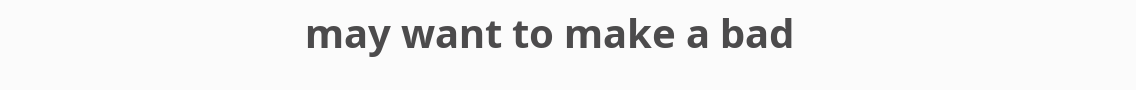may want to make a bad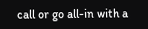call or go all-in with a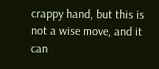crappy hand, but this is not a wise move, and it can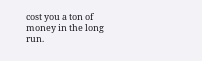cost you a ton of money in the long run.